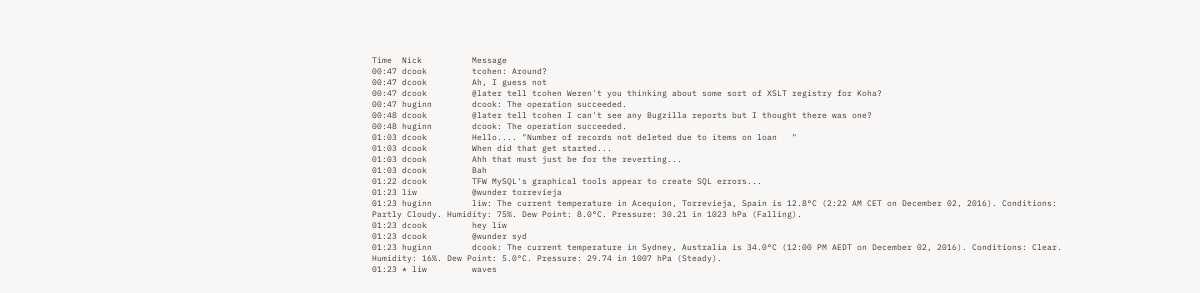Time  Nick          Message
00:47 dcook         tcohen: Around?
00:47 dcook         Ah, I guess not
00:47 dcook         @later tell tcohen Weren't you thinking about some sort of XSLT registry for Koha?
00:47 huginn        dcook: The operation succeeded.
00:48 dcook         @later tell tcohen I can't see any Bugzilla reports but I thought there was one?
00:48 huginn        dcook: The operation succeeded.
01:03 dcook         Hello.... "Number of records not deleted due to items on loan   "
01:03 dcook         When did that get started...
01:03 dcook         Ahh that must just be for the reverting...
01:03 dcook         Bah
01:22 dcook         TFW MySQL's graphical tools appear to create SQL errors...
01:23 liw           @wunder torrevieja
01:23 huginn        liw: The current temperature in Acequion, Torrevieja, Spain is 12.8°C (2:22 AM CET on December 02, 2016). Conditions: Partly Cloudy. Humidity: 75%. Dew Point: 8.0°C. Pressure: 30.21 in 1023 hPa (Falling).
01:23 dcook         hey liw
01:23 dcook         @wunder syd
01:23 huginn        dcook: The current temperature in Sydney, Australia is 34.0°C (12:00 PM AEDT on December 02, 2016). Conditions: Clear. Humidity: 16%. Dew Point: 5.0°C. Pressure: 29.74 in 1007 hPa (Steady).
01:23 * liw         waves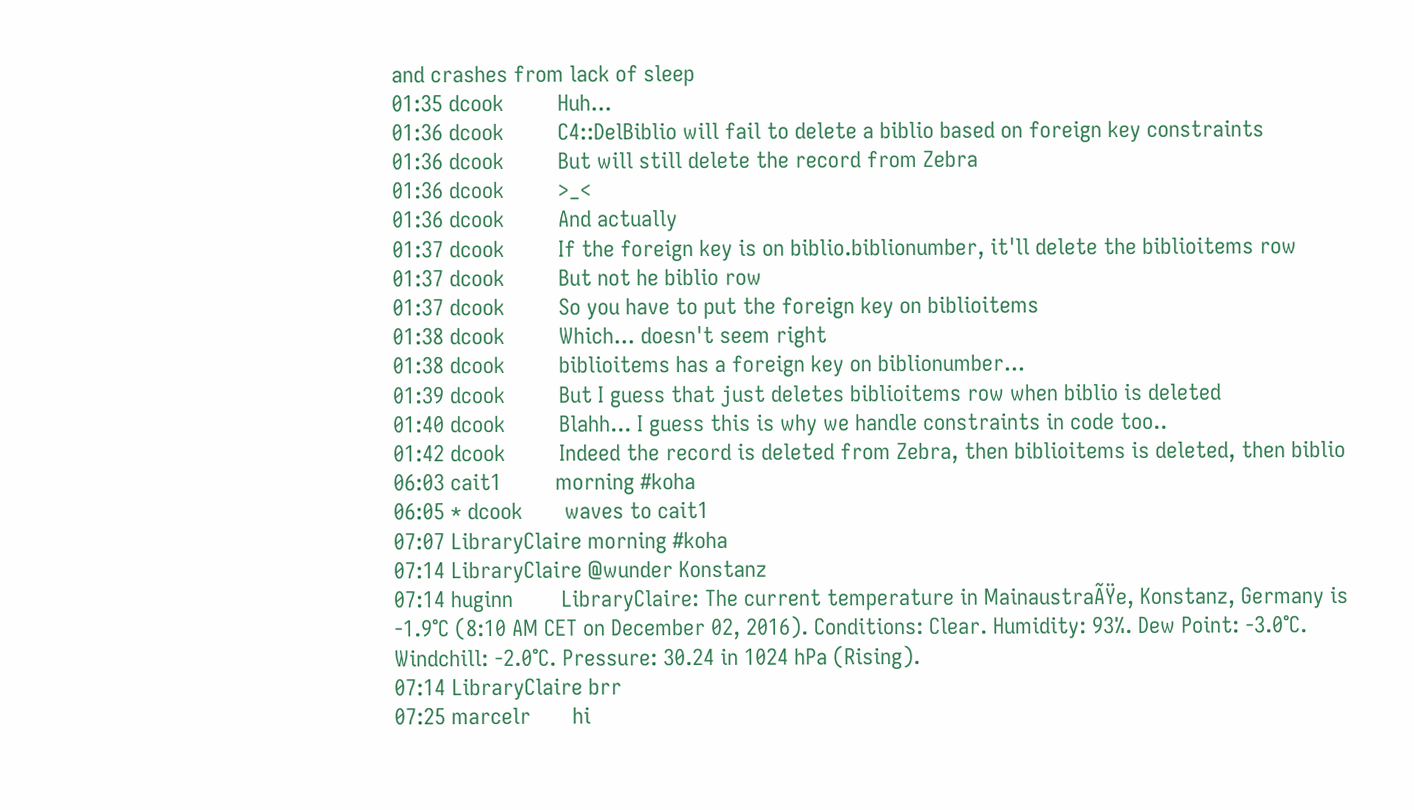and crashes from lack of sleep
01:35 dcook         Huh...
01:36 dcook         C4::DelBiblio will fail to delete a biblio based on foreign key constraints
01:36 dcook         But will still delete the record from Zebra
01:36 dcook         >_<
01:36 dcook         And actually
01:37 dcook         If the foreign key is on biblio.biblionumber, it'll delete the biblioitems row
01:37 dcook         But not he biblio row
01:37 dcook         So you have to put the foreign key on biblioitems
01:38 dcook         Which... doesn't seem right
01:38 dcook         biblioitems has a foreign key on biblionumber...
01:39 dcook         But I guess that just deletes biblioitems row when biblio is deleted
01:40 dcook         Blahh... I guess this is why we handle constraints in code too..
01:42 dcook         Indeed the record is deleted from Zebra, then biblioitems is deleted, then biblio
06:03 cait1         morning #koha
06:05 * dcook       waves to cait1
07:07 LibraryClaire morning #koha
07:14 LibraryClaire @wunder Konstanz
07:14 huginn        LibraryClaire: The current temperature in MainaustraÃŸe, Konstanz, Germany is -1.9°C (8:10 AM CET on December 02, 2016). Conditions: Clear. Humidity: 93%. Dew Point: -3.0°C. Windchill: -2.0°C. Pressure: 30.24 in 1024 hPa (Rising).
07:14 LibraryClaire brr
07:25 marcelr       hi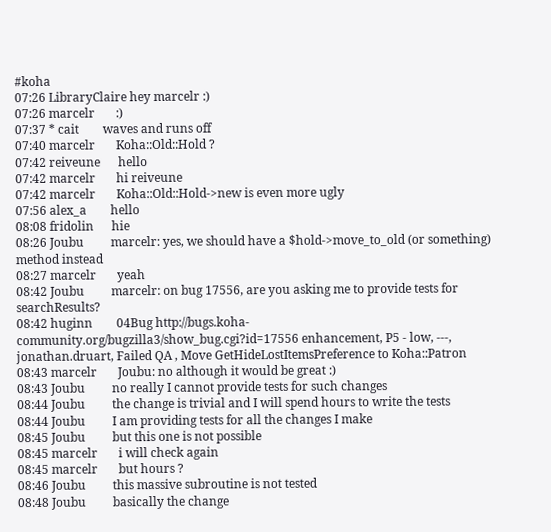#koha
07:26 LibraryClaire hey marcelr :)
07:26 marcelr       :)
07:37 * cait        waves and runs off
07:40 marcelr       Koha::Old::Hold ?
07:42 reiveune      hello
07:42 marcelr       hi reiveune
07:42 marcelr       Koha::Old::Hold->new is even more ugly
07:56 alex_a        hello
08:08 fridolin      hie
08:26 Joubu         marcelr: yes, we should have a $hold->move_to_old (or something) method instead
08:27 marcelr       yeah
08:42 Joubu         marcelr: on bug 17556, are you asking me to provide tests for searchResults?
08:42 huginn        04Bug http://bugs.koha-community.org/bugzilla3/show_bug.cgi?id=17556 enhancement, P5 - low, ---, jonathan.druart, Failed QA , Move GetHideLostItemsPreference to Koha::Patron
08:43 marcelr       Joubu: no although it would be great :)
08:43 Joubu         no really I cannot provide tests for such changes
08:44 Joubu         the change is trivial and I will spend hours to write the tests
08:44 Joubu         I am providing tests for all the changes I make
08:45 Joubu         but this one is not possible
08:45 marcelr       i will check again
08:45 marcelr       but hours ?
08:46 Joubu         this massive subroutine is not tested
08:48 Joubu         basically the change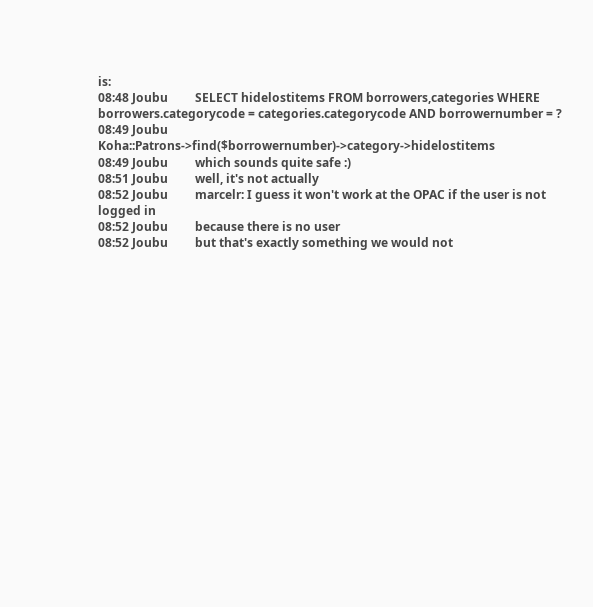is:
08:48 Joubu         SELECT hidelostitems FROM borrowers,categories WHERE borrowers.categorycode = categories.categorycode AND borrowernumber = ?
08:49 Joubu         Koha::Patrons->find($borrowernumber)->category->hidelostitems
08:49 Joubu         which sounds quite safe :)
08:51 Joubu         well, it's not actually
08:52 Joubu         marcelr: I guess it won't work at the OPAC if the user is not logged in
08:52 Joubu         because there is no user
08:52 Joubu         but that's exactly something we would not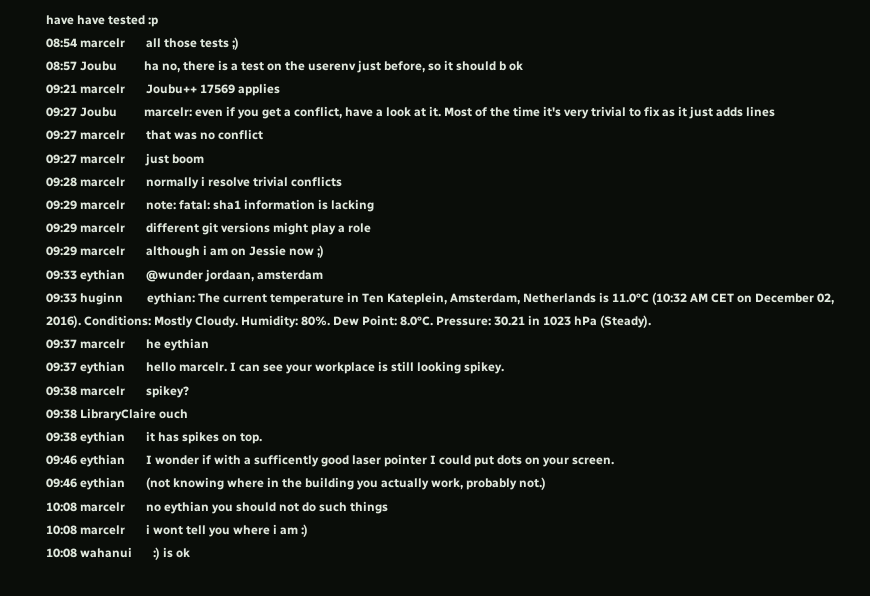have have tested :p
08:54 marcelr       all those tests ;)
08:57 Joubu         ha no, there is a test on the userenv just before, so it should b ok
09:21 marcelr       Joubu++ 17569 applies
09:27 Joubu         marcelr: even if you get a conflict, have a look at it. Most of the time it's very trivial to fix as it just adds lines
09:27 marcelr       that was no conflict
09:27 marcelr       just boom
09:28 marcelr       normally i resolve trivial conflicts
09:29 marcelr       note: fatal: sha1 information is lacking
09:29 marcelr       different git versions might play a role
09:29 marcelr       although i am on Jessie now ;)
09:33 eythian       @wunder jordaan, amsterdam
09:33 huginn        eythian: The current temperature in Ten Kateplein, Amsterdam, Netherlands is 11.0°C (10:32 AM CET on December 02, 2016). Conditions: Mostly Cloudy. Humidity: 80%. Dew Point: 8.0°C. Pressure: 30.21 in 1023 hPa (Steady).
09:37 marcelr       he eythian
09:37 eythian       hello marcelr. I can see your workplace is still looking spikey.
09:38 marcelr       spikey?
09:38 LibraryClaire ouch
09:38 eythian       it has spikes on top.
09:46 eythian       I wonder if with a sufficently good laser pointer I could put dots on your screen.
09:46 eythian       (not knowing where in the building you actually work, probably not.)
10:08 marcelr       no eythian you should not do such things
10:08 marcelr       i wont tell you where i am :)
10:08 wahanui       :) is ok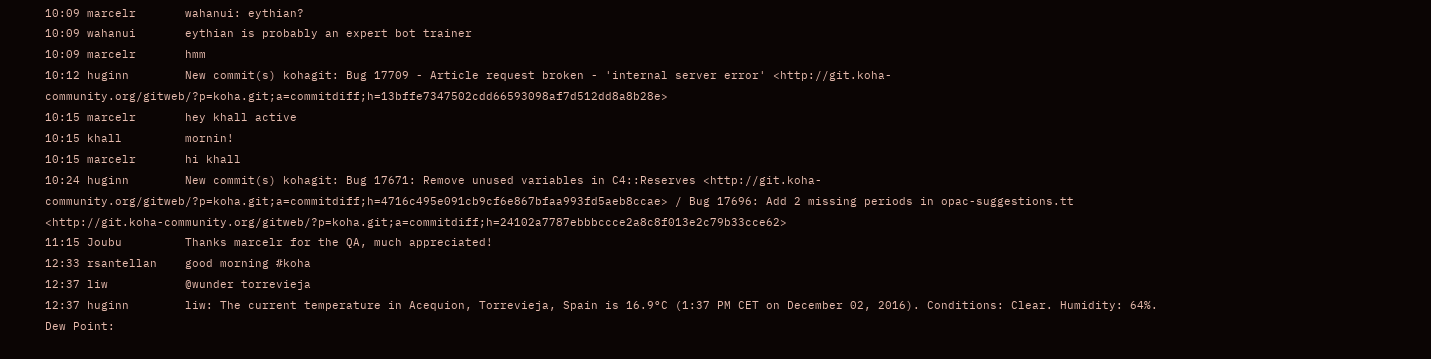10:09 marcelr       wahanui: eythian?
10:09 wahanui       eythian is probably an expert bot trainer
10:09 marcelr       hmm
10:12 huginn        New commit(s) kohagit: Bug 17709 - Article request broken - 'internal server error' <http://git.koha-community.org/gitweb/?p=koha.git;a=commitdiff;h=13bffe7347502cdd66593098af7d512dd8a8b28e>
10:15 marcelr       hey khall active
10:15 khall         mornin!
10:15 marcelr       hi khall
10:24 huginn        New commit(s) kohagit: Bug 17671: Remove unused variables in C4::Reserves <http://git.koha-community.org/gitweb/?p=koha.git;a=commitdiff;h=4716c495e091cb9cf6e867bfaa993fd5aeb8ccae> / Bug 17696: Add 2 missing periods in opac-suggestions.tt <http://git.koha-community.org/gitweb/?p=koha.git;a=commitdiff;h=24102a7787ebbbccce2a8c8f013e2c79b33cce62>
11:15 Joubu         Thanks marcelr for the QA, much appreciated!
12:33 rsantellan    good morning #koha
12:37 liw           @wunder torrevieja
12:37 huginn        liw: The current temperature in Acequion, Torrevieja, Spain is 16.9°C (1:37 PM CET on December 02, 2016). Conditions: Clear. Humidity: 64%. Dew Point: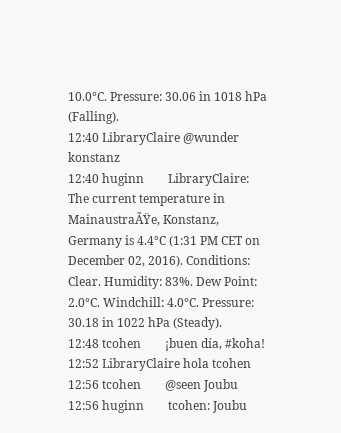10.0°C. Pressure: 30.06 in 1018 hPa (Falling).
12:40 LibraryClaire @wunder konstanz
12:40 huginn        LibraryClaire: The current temperature in MainaustraÃŸe, Konstanz, Germany is 4.4°C (1:31 PM CET on December 02, 2016). Conditions: Clear. Humidity: 83%. Dew Point: 2.0°C. Windchill: 4.0°C. Pressure: 30.18 in 1022 hPa (Steady).
12:48 tcohen        ¡buen día, #koha!
12:52 LibraryClaire hola tcohen
12:56 tcohen        @seen Joubu
12:56 huginn        tcohen: Joubu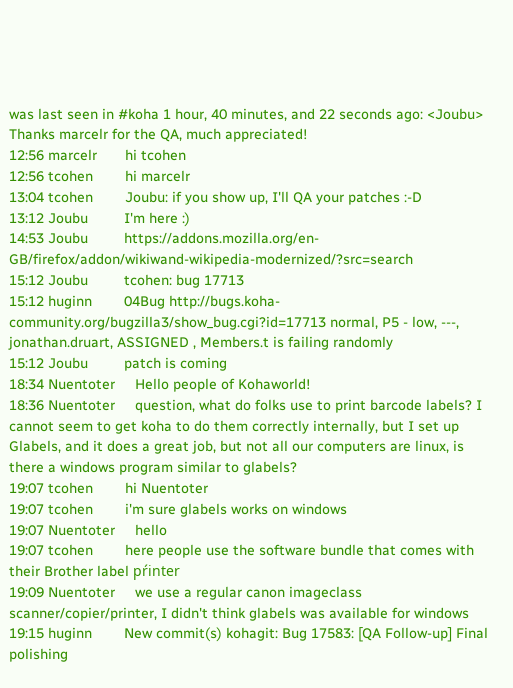was last seen in #koha 1 hour, 40 minutes, and 22 seconds ago: <Joubu> Thanks marcelr for the QA, much appreciated!
12:56 marcelr       hi tcohen
12:56 tcohen        hi marcelr
13:04 tcohen        Joubu: if you show up, I'll QA your patches :-D
13:12 Joubu         I'm here :)
14:53 Joubu         https://addons.mozilla.org/en-GB/firefox/addon/wikiwand-wikipedia-modernized/?src=search
15:12 Joubu         tcohen: bug 17713
15:12 huginn        04Bug http://bugs.koha-community.org/bugzilla3/show_bug.cgi?id=17713 normal, P5 - low, ---, jonathan.druart, ASSIGNED , Members.t is failing randomly
15:12 Joubu         patch is coming
18:34 Nuentoter     Hello people of Kohaworld!
18:36 Nuentoter     question, what do folks use to print barcode labels? I cannot seem to get koha to do them correctly internally, but I set up Glabels, and it does a great job, but not all our computers are linux, is there a windows program similar to glabels?
19:07 tcohen        hi Nuentoter
19:07 tcohen        i'm sure glabels works on windows
19:07 Nuentoter     hello
19:07 tcohen        here people use the software bundle that comes with their Brother label pŕinter
19:09 Nuentoter     we use a regular canon imageclass scanner/copier/printer, I didn't think glabels was available for windows
19:15 huginn        New commit(s) kohagit: Bug 17583: [QA Follow-up] Final polishing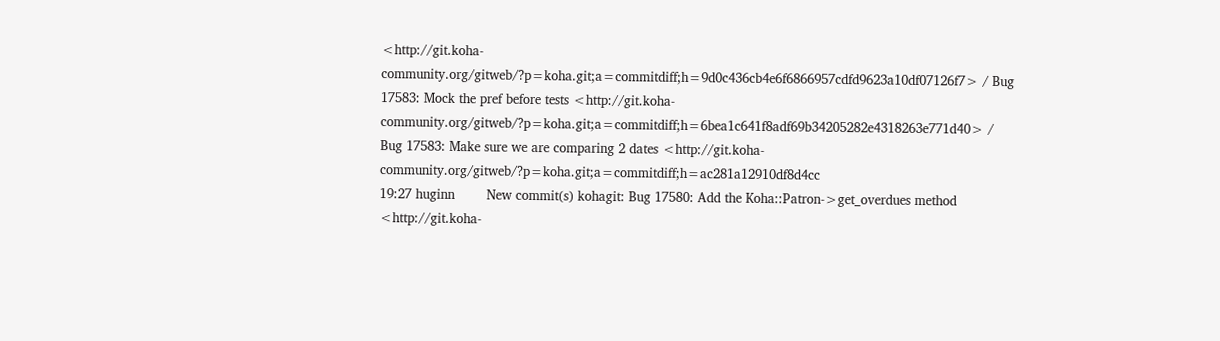<http://git.koha-community.org/gitweb/?p=koha.git;a=commitdiff;h=9d0c436cb4e6f6866957cdfd9623a10df07126f7> / Bug 17583: Mock the pref before tests <http://git.koha-community.org/gitweb/?p=koha.git;a=commitdiff;h=6bea1c641f8adf69b34205282e4318263e771d40> / Bug 17583: Make sure we are comparing 2 dates <http://git.koha-community.org/gitweb/?p=koha.git;a=commitdiff;h=ac281a12910df8d4cc
19:27 huginn        New commit(s) kohagit: Bug 17580: Add the Koha::Patron->get_overdues method <http://git.koha-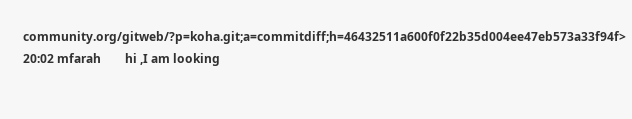community.org/gitweb/?p=koha.git;a=commitdiff;h=46432511a600f0f22b35d004ee47eb573a33f94f>
20:02 mfarah        hi ,I am looking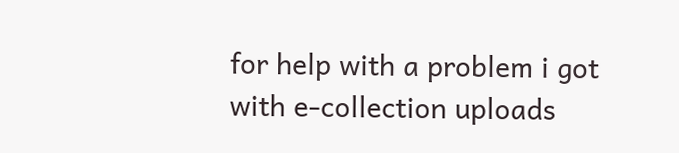for help with a problem i got with e-collection uploads